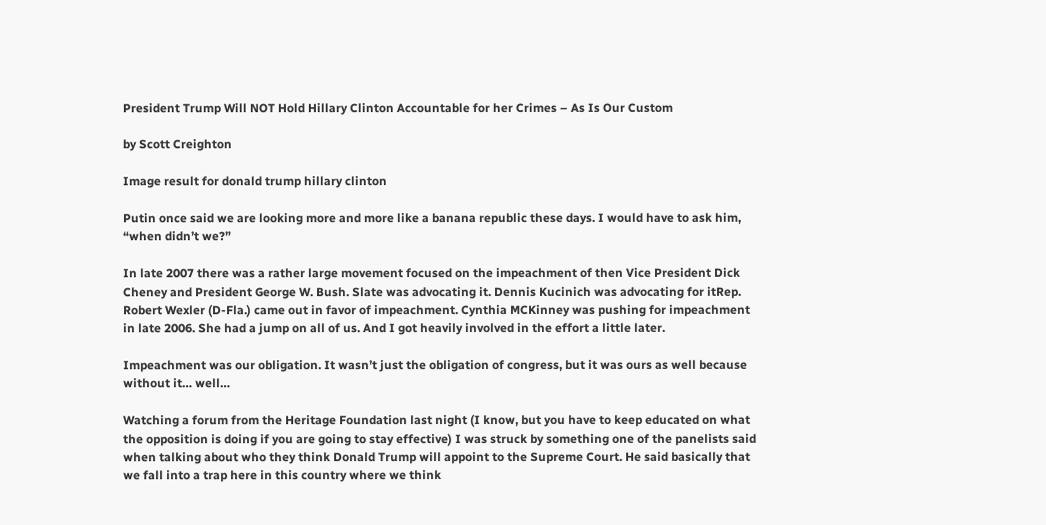President Trump Will NOT Hold Hillary Clinton Accountable for her Crimes – As Is Our Custom

by Scott Creighton

Image result for donald trump hillary clinton

Putin once said we are looking more and more like a banana republic these days. I would have to ask him, “when didn’t we?”

In late 2007 there was a rather large movement focused on the impeachment of then Vice President Dick Cheney and President George W. Bush. Slate was advocating it. Dennis Kucinich was advocating for itRep. Robert Wexler (D-Fla.) came out in favor of impeachment. Cynthia MCKinney was pushing for impeachment in late 2006. She had a jump on all of us. And I got heavily involved in the effort a little later.

Impeachment was our obligation. It wasn’t just the obligation of congress, but it was ours as well because without it… well…

Watching a forum from the Heritage Foundation last night (I know, but you have to keep educated on what the opposition is doing if you are going to stay effective) I was struck by something one of the panelists said when talking about who they think Donald Trump will appoint to the Supreme Court. He said basically that we fall into a trap here in this country where we think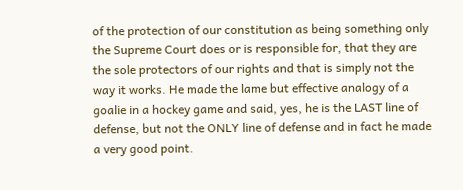of the protection of our constitution as being something only the Supreme Court does or is responsible for, that they are the sole protectors of our rights and that is simply not the way it works. He made the lame but effective analogy of a goalie in a hockey game and said, yes, he is the LAST line of defense, but not the ONLY line of defense and in fact he made a very good point.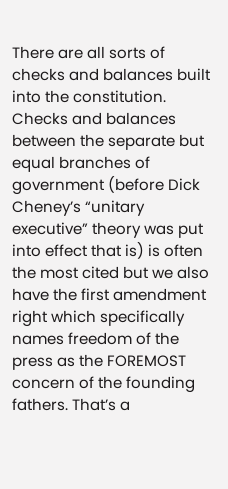There are all sorts of checks and balances built into the constitution. Checks and balances between the separate but equal branches of government (before Dick Cheney’s “unitary executive” theory was put into effect that is) is often the most cited but we also have the first amendment right which specifically names freedom of the press as the FOREMOST concern of the founding fathers. That’s a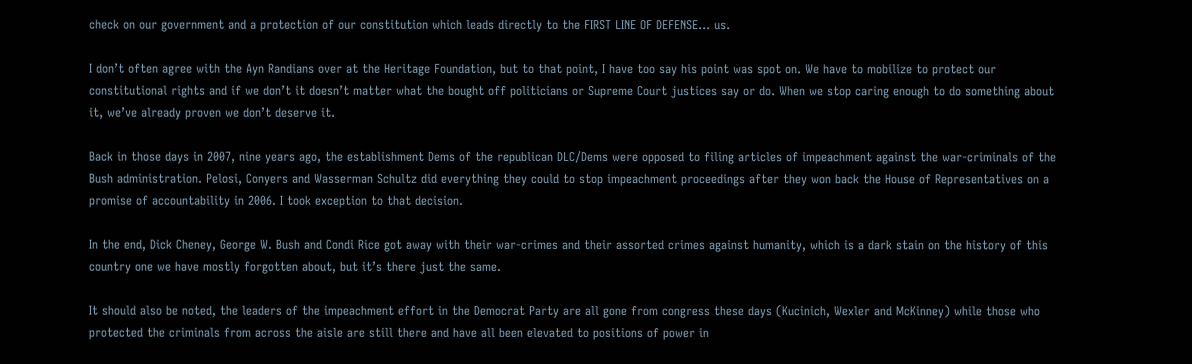check on our government and a protection of our constitution which leads directly to the FIRST LINE OF DEFENSE… us.

I don’t often agree with the Ayn Randians over at the Heritage Foundation, but to that point, I have too say his point was spot on. We have to mobilize to protect our constitutional rights and if we don’t it doesn’t matter what the bought off politicians or Supreme Court justices say or do. When we stop caring enough to do something about it, we’ve already proven we don’t deserve it.

Back in those days in 2007, nine years ago, the establishment Dems of the republican DLC/Dems were opposed to filing articles of impeachment against the war-criminals of the Bush administration. Pelosi, Conyers and Wasserman Schultz did everything they could to stop impeachment proceedings after they won back the House of Representatives on a promise of accountability in 2006. I took exception to that decision.

In the end, Dick Cheney, George W. Bush and Condi Rice got away with their war-crimes and their assorted crimes against humanity, which is a dark stain on the history of this country one we have mostly forgotten about, but it’s there just the same.

It should also be noted, the leaders of the impeachment effort in the Democrat Party are all gone from congress these days (Kucinich, Wexler and McKinney) while those who protected the criminals from across the aisle are still there and have all been elevated to positions of power in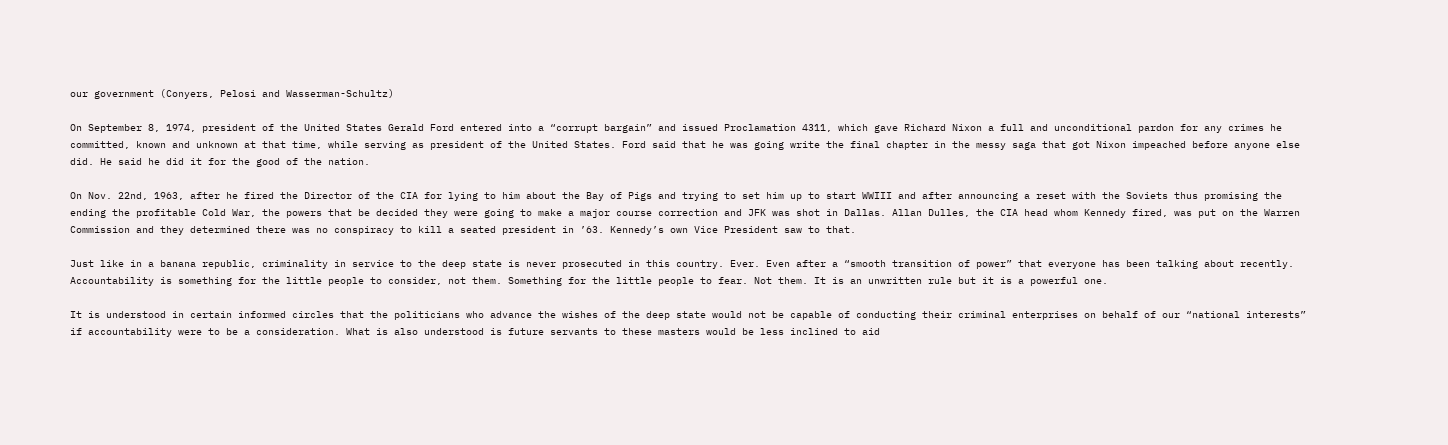our government (Conyers, Pelosi and Wasserman-Schultz)

On September 8, 1974, president of the United States Gerald Ford entered into a “corrupt bargain” and issued Proclamation 4311, which gave Richard Nixon a full and unconditional pardon for any crimes he committed, known and unknown at that time, while serving as president of the United States. Ford said that he was going write the final chapter in the messy saga that got Nixon impeached before anyone else did. He said he did it for the good of the nation.

On Nov. 22nd, 1963, after he fired the Director of the CIA for lying to him about the Bay of Pigs and trying to set him up to start WWIII and after announcing a reset with the Soviets thus promising the ending the profitable Cold War, the powers that be decided they were going to make a major course correction and JFK was shot in Dallas. Allan Dulles, the CIA head whom Kennedy fired, was put on the Warren Commission and they determined there was no conspiracy to kill a seated president in ’63. Kennedy’s own Vice President saw to that.

Just like in a banana republic, criminality in service to the deep state is never prosecuted in this country. Ever. Even after a “smooth transition of power” that everyone has been talking about recently. Accountability is something for the little people to consider, not them. Something for the little people to fear. Not them. It is an unwritten rule but it is a powerful one.

It is understood in certain informed circles that the politicians who advance the wishes of the deep state would not be capable of conducting their criminal enterprises on behalf of our “national interests” if accountability were to be a consideration. What is also understood is future servants to these masters would be less inclined to aid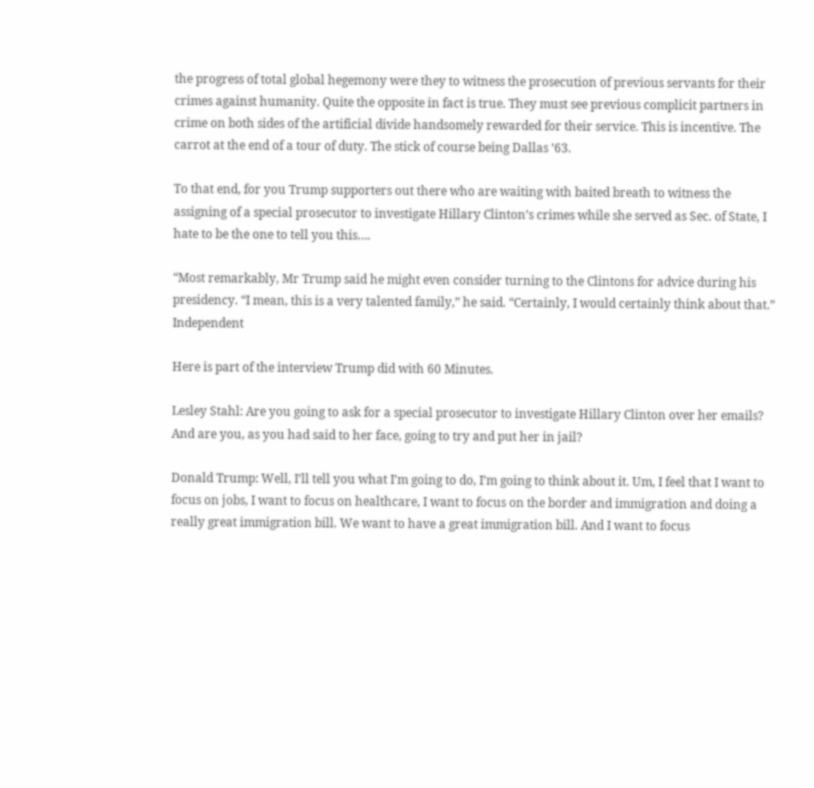the progress of total global hegemony were they to witness the prosecution of previous servants for their crimes against humanity. Quite the opposite in fact is true. They must see previous complicit partners in crime on both sides of the artificial divide handsomely rewarded for their service. This is incentive. The carrot at the end of a tour of duty. The stick of course being Dallas ’63.

To that end, for you Trump supporters out there who are waiting with baited breath to witness the assigning of a special prosecutor to investigate Hillary Clinton’s crimes while she served as Sec. of State, I hate to be the one to tell you this….

“Most remarkably, Mr Trump said he might even consider turning to the Clintons for advice during his presidency. “I mean, this is a very talented family,” he said. “Certainly, I would certainly think about that.” Independent

Here is part of the interview Trump did with 60 Minutes.

Lesley Stahl: Are you going to ask for a special prosecutor to investigate Hillary Clinton over her emails? And are you, as you had said to her face, going to try and put her in jail?

Donald Trump: Well, I’ll tell you what I’m going to do, I’m going to think about it. Um, I feel that I want to focus on jobs, I want to focus on healthcare, I want to focus on the border and immigration and doing a really great immigration bill. We want to have a great immigration bill. And I want to focus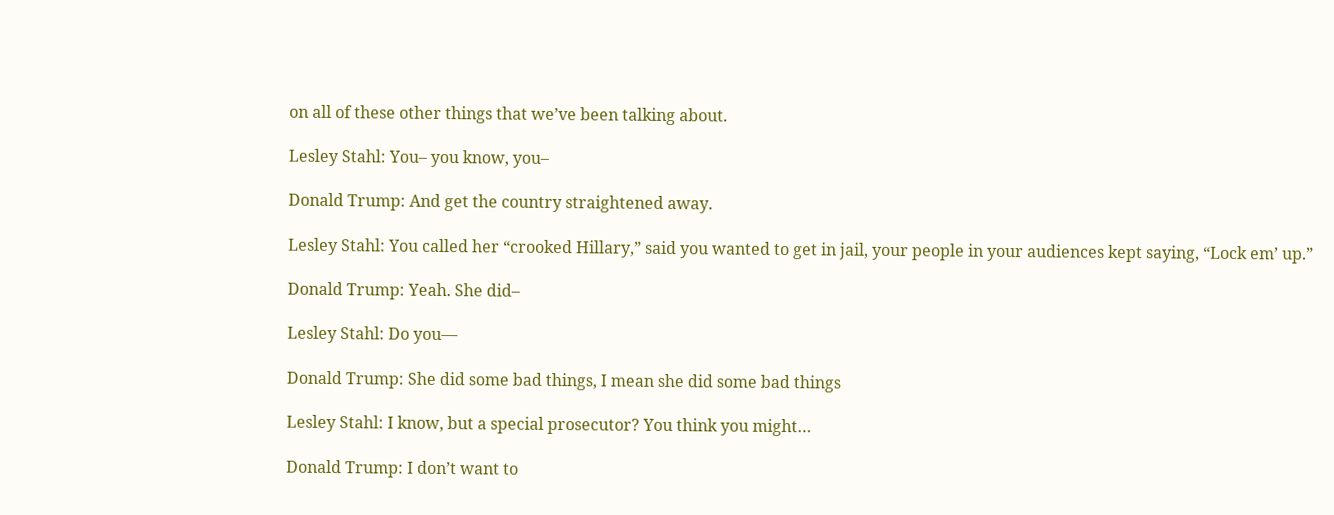on all of these other things that we’ve been talking about.

Lesley Stahl: You– you know, you–

Donald Trump: And get the country straightened away.

Lesley Stahl: You called her “crooked Hillary,” said you wanted to get in jail, your people in your audiences kept saying, “Lock em’ up.”

Donald Trump: Yeah. She did–

Lesley Stahl: Do you—

Donald Trump: She did some bad things, I mean she did some bad things

Lesley Stahl: I know, but a special prosecutor? You think you might…

Donald Trump: I don’t want to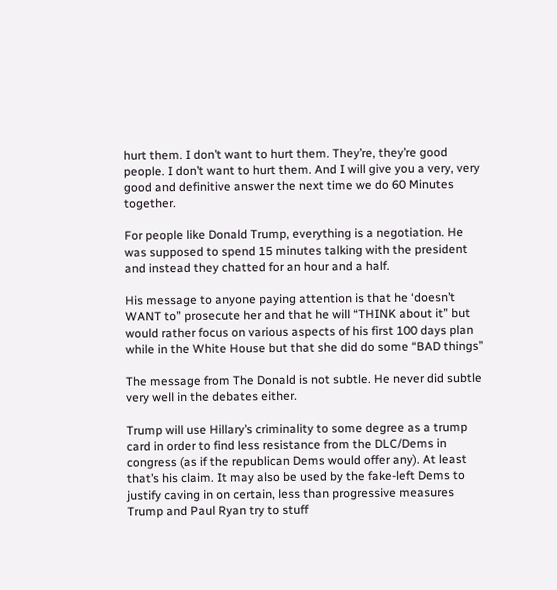hurt them. I don’t want to hurt them. They’re, they’re good people. I don’t want to hurt them. And I will give you a very, very good and definitive answer the next time we do 60 Minutes together.

For people like Donald Trump, everything is a negotiation. He was supposed to spend 15 minutes talking with the president and instead they chatted for an hour and a half.

His message to anyone paying attention is that he ‘doesn’t WANT to” prosecute her and that he will “THINK about it” but would rather focus on various aspects of his first 100 days plan while in the White House but that she did do some “BAD things”

The message from The Donald is not subtle. He never did subtle very well in the debates either.

Trump will use Hillary’s criminality to some degree as a trump card in order to find less resistance from the DLC/Dems in congress (as if the republican Dems would offer any). At least that’s his claim. It may also be used by the fake-left Dems to justify caving in on certain, less than progressive measures Trump and Paul Ryan try to stuff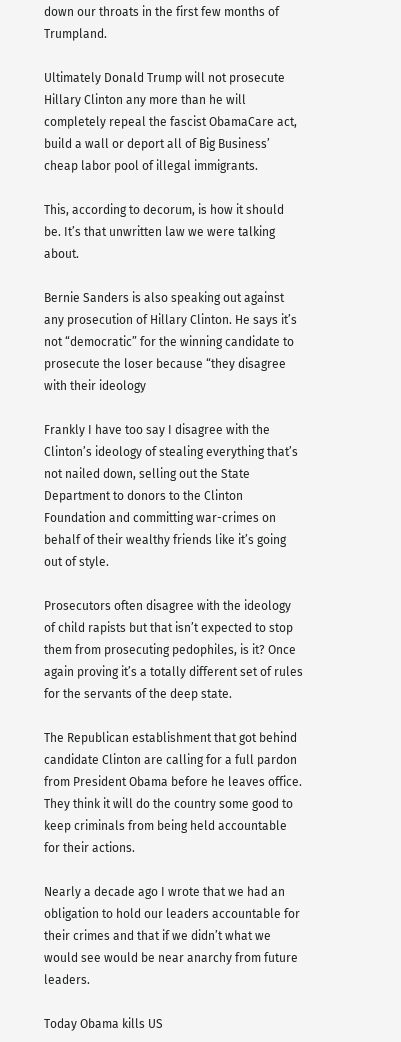down our throats in the first few months of Trumpland.

Ultimately Donald Trump will not prosecute Hillary Clinton any more than he will completely repeal the fascist ObamaCare act, build a wall or deport all of Big Business’ cheap labor pool of illegal immigrants.

This, according to decorum, is how it should be. It’s that unwritten law we were talking about.

Bernie Sanders is also speaking out against any prosecution of Hillary Clinton. He says it’s not “democratic” for the winning candidate to prosecute the loser because “they disagree with their ideology

Frankly I have too say I disagree with the Clinton’s ideology of stealing everything that’s not nailed down, selling out the State Department to donors to the Clinton Foundation and committing war-crimes on behalf of their wealthy friends like it’s going out of style.

Prosecutors often disagree with the ideology of child rapists but that isn’t expected to stop them from prosecuting pedophiles, is it? Once again proving it’s a totally different set of rules for the servants of the deep state.

The Republican establishment that got behind candidate Clinton are calling for a full pardon from President Obama before he leaves office. They think it will do the country some good to keep criminals from being held accountable for their actions.

Nearly a decade ago I wrote that we had an obligation to hold our leaders accountable for their crimes and that if we didn’t what we would see would be near anarchy from future leaders.

Today Obama kills US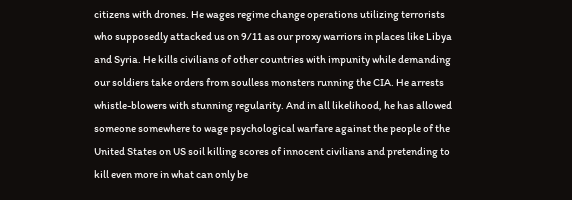citizens with drones. He wages regime change operations utilizing terrorists who supposedly attacked us on 9/11 as our proxy warriors in places like Libya and Syria. He kills civilians of other countries with impunity while demanding our soldiers take orders from soulless monsters running the CIA. He arrests whistle-blowers with stunning regularity. And in all likelihood, he has allowed someone somewhere to wage psychological warfare against the people of the United States on US soil killing scores of innocent civilians and pretending to kill even more in what can only be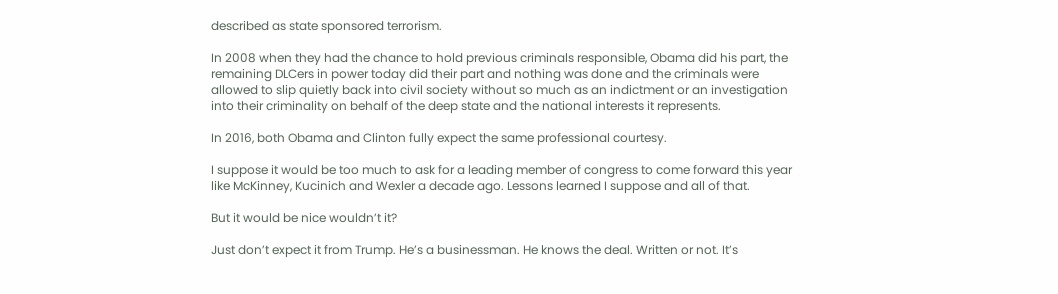described as state sponsored terrorism.

In 2008 when they had the chance to hold previous criminals responsible, Obama did his part, the remaining DLCers in power today did their part and nothing was done and the criminals were allowed to slip quietly back into civil society without so much as an indictment or an investigation into their criminality on behalf of the deep state and the national interests it represents.

In 2016, both Obama and Clinton fully expect the same professional courtesy.

I suppose it would be too much to ask for a leading member of congress to come forward this year like McKinney, Kucinich and Wexler a decade ago. Lessons learned I suppose and all of that.

But it would be nice wouldn’t it?

Just don’t expect it from Trump. He’s a businessman. He knows the deal. Written or not. It’s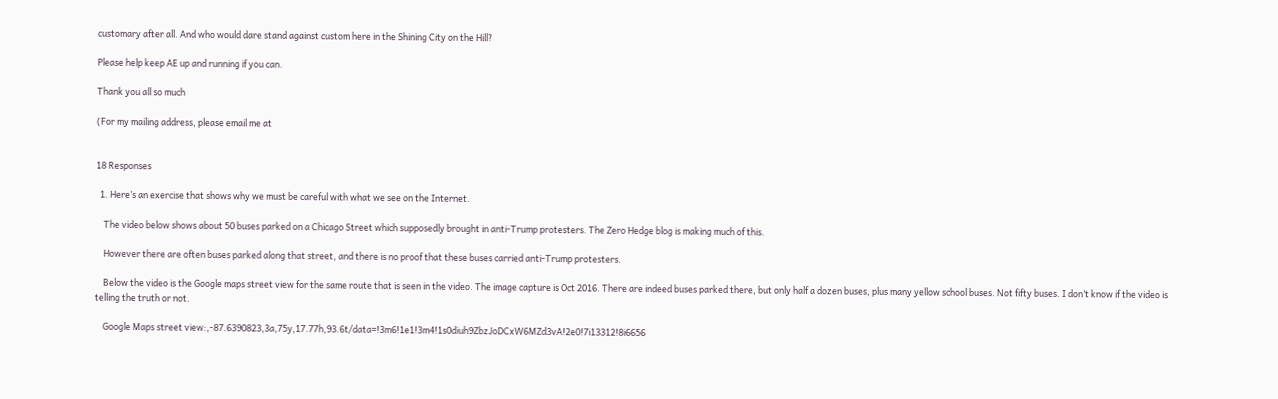customary after all. And who would dare stand against custom here in the Shining City on the Hill?

Please help keep AE up and running if you can.

Thank you all so much

(For my mailing address, please email me at


18 Responses

  1. Here’s an exercise that shows why we must be careful with what we see on the Internet.

    The video below shows about 50 buses parked on a Chicago Street which supposedly brought in anti-Trump protesters. The Zero Hedge blog is making much of this.

    However there are often buses parked along that street, and there is no proof that these buses carried anti-Trump protesters.

    Below the video is the Google maps street view for the same route that is seen in the video. The image capture is Oct 2016. There are indeed buses parked there, but only half a dozen buses, plus many yellow school buses. Not fifty buses. I don’t know if the video is telling the truth or not.

    Google Maps street view:,-87.6390823,3a,75y,17.77h,93.6t/data=!3m6!1e1!3m4!1s0diuh9ZbzJoDCxW6MZd3vA!2e0!7i13312!8i6656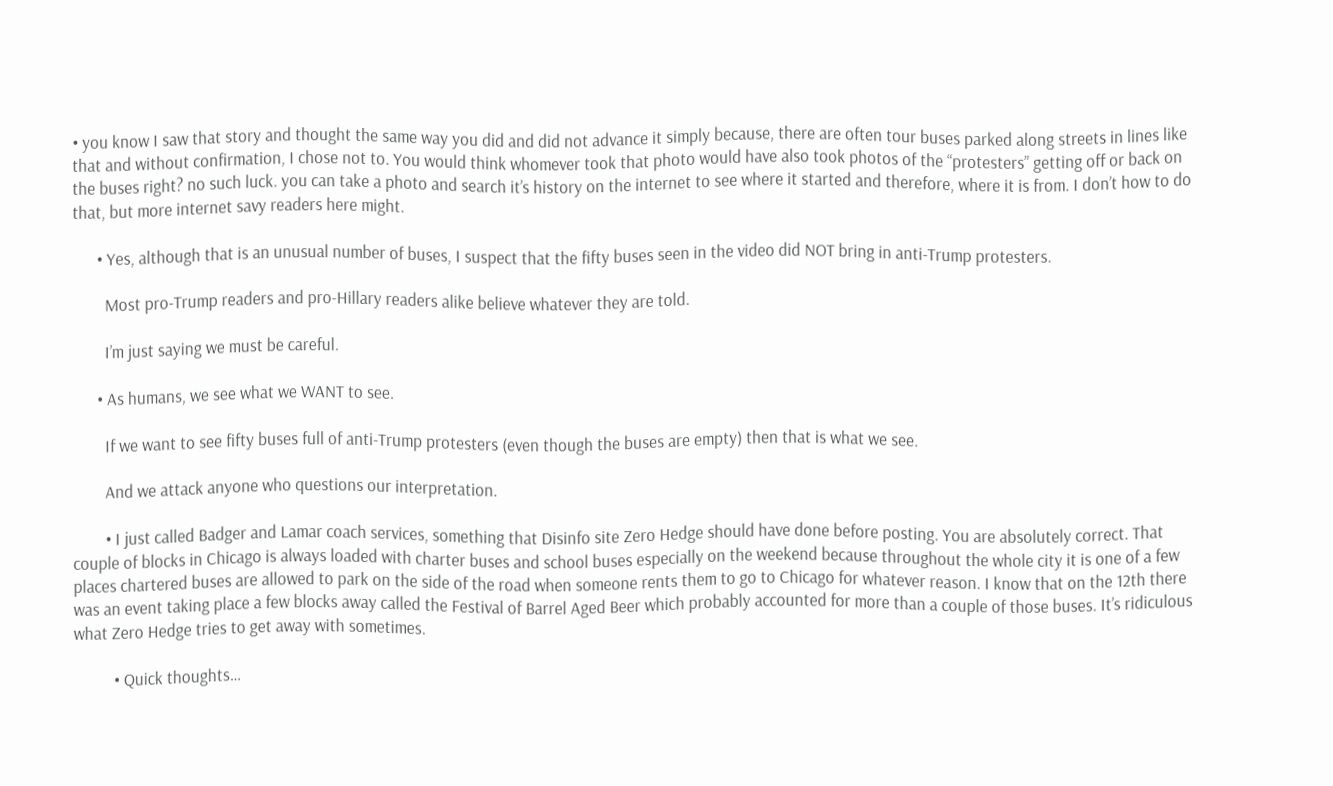• you know I saw that story and thought the same way you did and did not advance it simply because, there are often tour buses parked along streets in lines like that and without confirmation, I chose not to. You would think whomever took that photo would have also took photos of the “protesters” getting off or back on the buses right? no such luck. you can take a photo and search it’s history on the internet to see where it started and therefore, where it is from. I don’t how to do that, but more internet savy readers here might.

      • Yes, although that is an unusual number of buses, I suspect that the fifty buses seen in the video did NOT bring in anti-Trump protesters.

        Most pro-Trump readers and pro-Hillary readers alike believe whatever they are told.

        I’m just saying we must be careful.

      • As humans, we see what we WANT to see.

        If we want to see fifty buses full of anti-Trump protesters (even though the buses are empty) then that is what we see.

        And we attack anyone who questions our interpretation.

        • I just called Badger and Lamar coach services, something that Disinfo site Zero Hedge should have done before posting. You are absolutely correct. That couple of blocks in Chicago is always loaded with charter buses and school buses especially on the weekend because throughout the whole city it is one of a few places chartered buses are allowed to park on the side of the road when someone rents them to go to Chicago for whatever reason. I know that on the 12th there was an event taking place a few blocks away called the Festival of Barrel Aged Beer which probably accounted for more than a couple of those buses. It’s ridiculous what Zero Hedge tries to get away with sometimes.

          • Quick thoughts…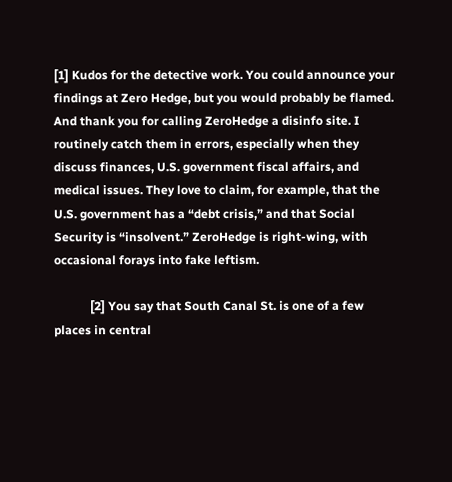[1] Kudos for the detective work. You could announce your findings at Zero Hedge, but you would probably be flamed. And thank you for calling ZeroHedge a disinfo site. I routinely catch them in errors, especially when they discuss finances, U.S. government fiscal affairs, and medical issues. They love to claim, for example, that the U.S. government has a “debt crisis,” and that Social Security is “insolvent.” ZeroHedge is right-wing, with occasional forays into fake leftism.

            [2] You say that South Canal St. is one of a few places in central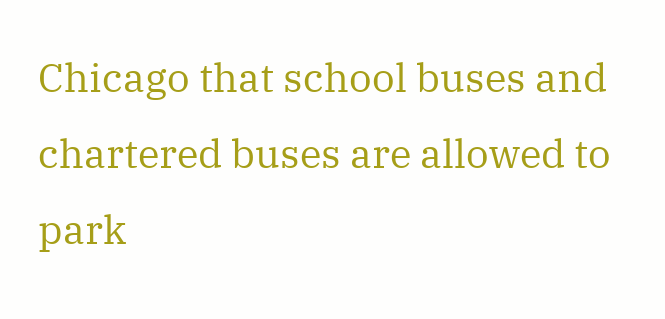Chicago that school buses and chartered buses are allowed to park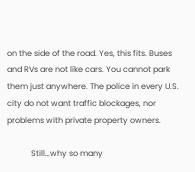on the side of the road. Yes, this fits. Buses and RVs are not like cars. You cannot park them just anywhere. The police in every U.S. city do not want traffic blockages, nor problems with private property owners.

            Still…why so many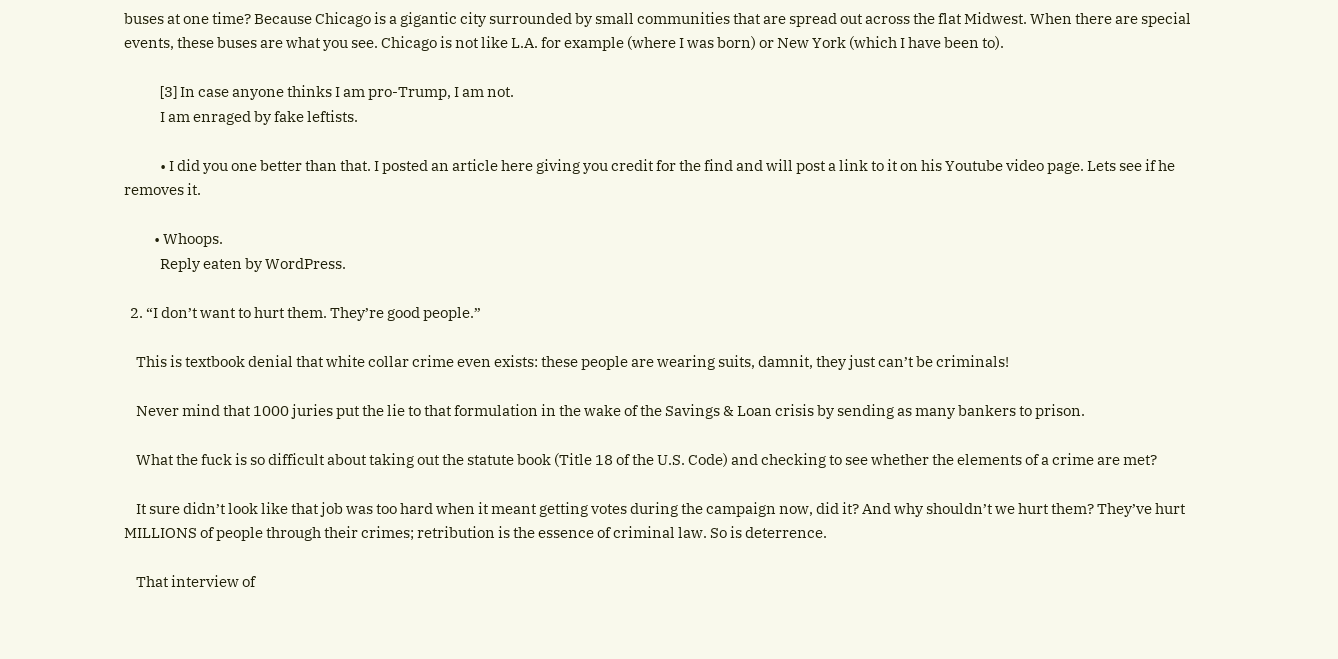buses at one time? Because Chicago is a gigantic city surrounded by small communities that are spread out across the flat Midwest. When there are special events, these buses are what you see. Chicago is not like L.A. for example (where I was born) or New York (which I have been to).

            [3] In case anyone thinks I am pro-Trump, I am not.
            I am enraged by fake leftists.

            • I did you one better than that. I posted an article here giving you credit for the find and will post a link to it on his Youtube video page. Lets see if he removes it.

          • Whoops.
            Reply eaten by WordPress.

  2. “I don’t want to hurt them. They’re good people.”

    This is textbook denial that white collar crime even exists: these people are wearing suits, damnit, they just can’t be criminals!

    Never mind that 1000 juries put the lie to that formulation in the wake of the Savings & Loan crisis by sending as many bankers to prison.

    What the fuck is so difficult about taking out the statute book (Title 18 of the U.S. Code) and checking to see whether the elements of a crime are met?

    It sure didn’t look like that job was too hard when it meant getting votes during the campaign now, did it? And why shouldn’t we hurt them? They’ve hurt MILLIONS of people through their crimes; retribution is the essence of criminal law. So is deterrence.

    That interview of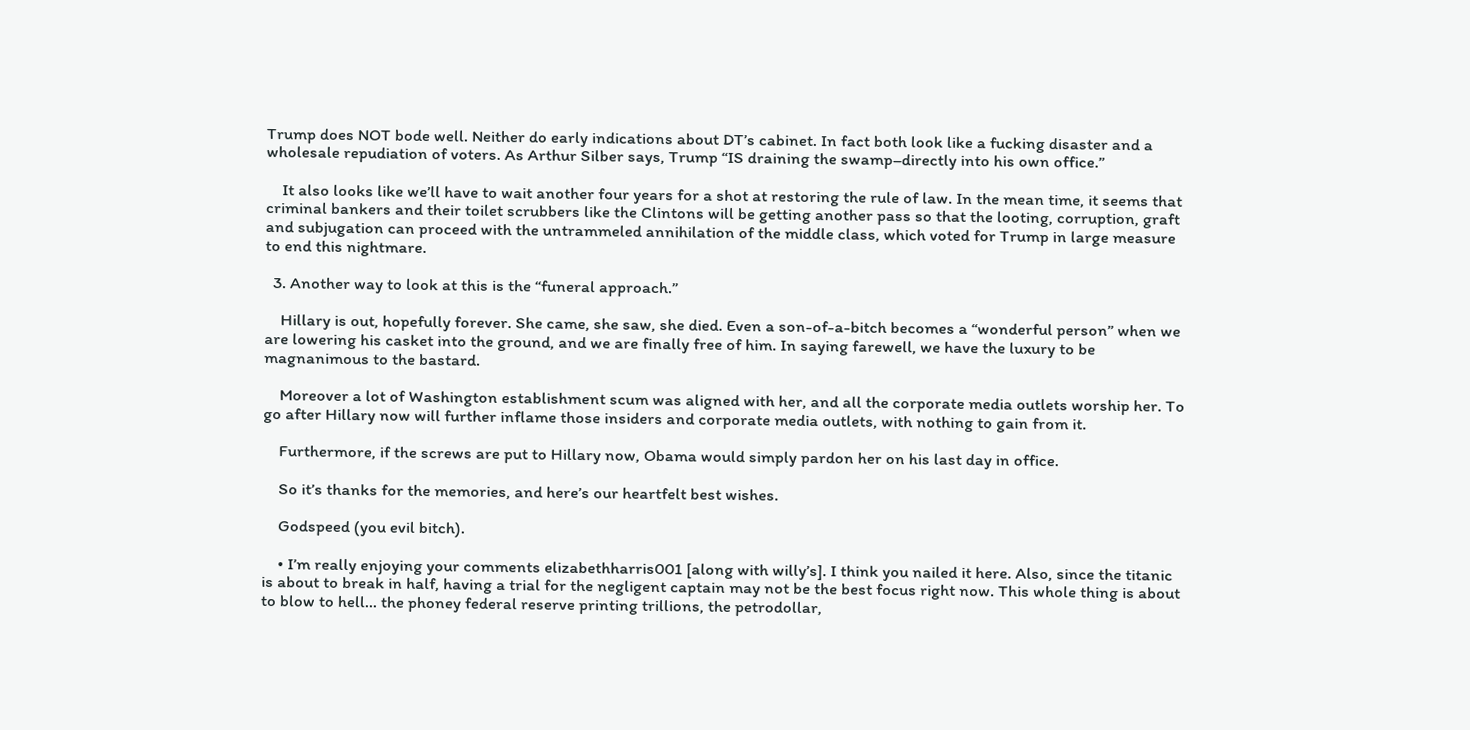Trump does NOT bode well. Neither do early indications about DT’s cabinet. In fact both look like a fucking disaster and a wholesale repudiation of voters. As Arthur Silber says, Trump “IS draining the swamp–directly into his own office.”

    It also looks like we’ll have to wait another four years for a shot at restoring the rule of law. In the mean time, it seems that criminal bankers and their toilet scrubbers like the Clintons will be getting another pass so that the looting, corruption, graft and subjugation can proceed with the untrammeled annihilation of the middle class, which voted for Trump in large measure to end this nightmare.

  3. Another way to look at this is the “funeral approach.”

    Hillary is out, hopefully forever. She came, she saw, she died. Even a son-of-a-bitch becomes a “wonderful person” when we are lowering his casket into the ground, and we are finally free of him. In saying farewell, we have the luxury to be magnanimous to the bastard.

    Moreover a lot of Washington establishment scum was aligned with her, and all the corporate media outlets worship her. To go after Hillary now will further inflame those insiders and corporate media outlets, with nothing to gain from it.

    Furthermore, if the screws are put to Hillary now, Obama would simply pardon her on his last day in office.

    So it’s thanks for the memories, and here’s our heartfelt best wishes.

    Godspeed (you evil bitch).

    • I’m really enjoying your comments elizabethharris001 [along with willy’s]. I think you nailed it here. Also, since the titanic is about to break in half, having a trial for the negligent captain may not be the best focus right now. This whole thing is about to blow to hell… the phoney federal reserve printing trillions, the petrodollar,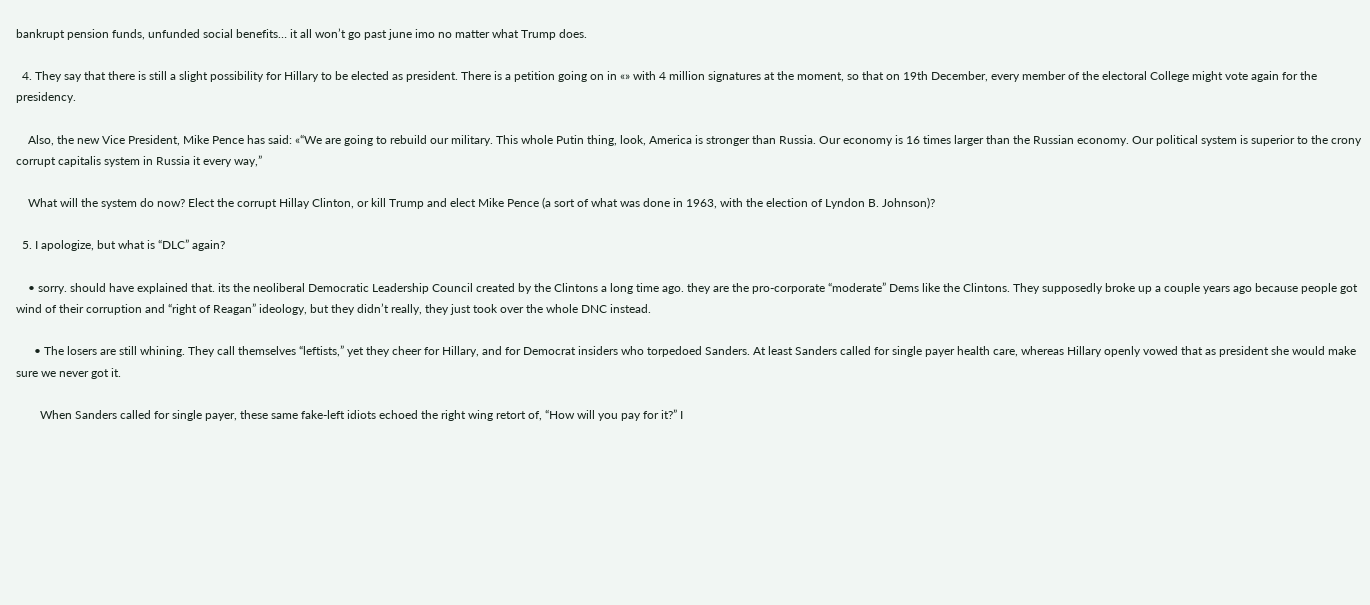bankrupt pension funds, unfunded social benefits… it all won’t go past june imo no matter what Trump does.

  4. They say that there is still a slight possibility for Hillary to be elected as president. There is a petition going on in «» with 4 million signatures at the moment, so that on 19th December, every member of the electoral College might vote again for the presidency.

    Also, the new Vice President, Mike Pence has said: «“We are going to rebuild our military. This whole Putin thing, look, America is stronger than Russia. Our economy is 16 times larger than the Russian economy. Our political system is superior to the crony corrupt capitalis system in Russia it every way,”

    What will the system do now? Elect the corrupt Hillay Clinton, or kill Trump and elect Mike Pence (a sort of what was done in 1963, with the election of Lyndon B. Johnson)?

  5. I apologize, but what is “DLC” again?

    • sorry. should have explained that. its the neoliberal Democratic Leadership Council created by the Clintons a long time ago. they are the pro-corporate “moderate” Dems like the Clintons. They supposedly broke up a couple years ago because people got wind of their corruption and “right of Reagan” ideology, but they didn’t really, they just took over the whole DNC instead.

      • The losers are still whining. They call themselves “leftists,” yet they cheer for Hillary, and for Democrat insiders who torpedoed Sanders. At least Sanders called for single payer health care, whereas Hillary openly vowed that as president she would make sure we never got it.

        When Sanders called for single payer, these same fake-left idiots echoed the right wing retort of, “How will you pay for it?” I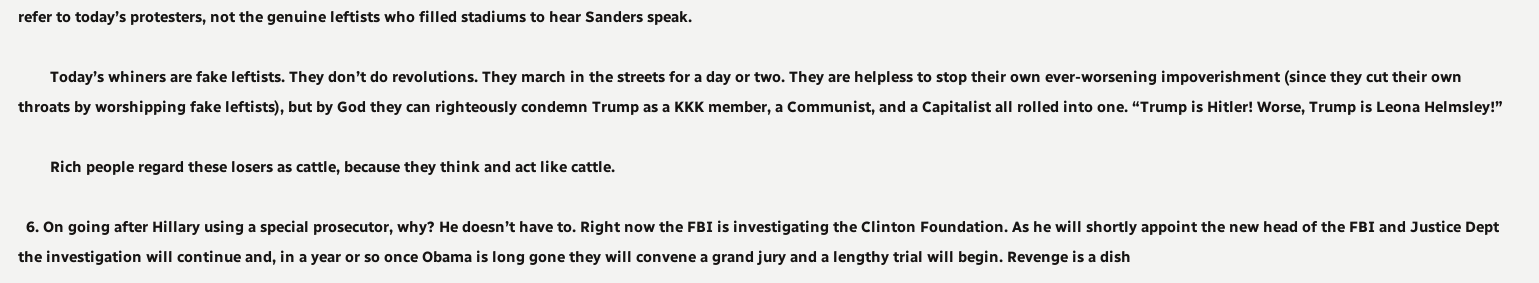refer to today’s protesters, not the genuine leftists who filled stadiums to hear Sanders speak.

        Today’s whiners are fake leftists. They don’t do revolutions. They march in the streets for a day or two. They are helpless to stop their own ever-worsening impoverishment (since they cut their own throats by worshipping fake leftists), but by God they can righteously condemn Trump as a KKK member, a Communist, and a Capitalist all rolled into one. “Trump is Hitler! Worse, Trump is Leona Helmsley!”

        Rich people regard these losers as cattle, because they think and act like cattle.

  6. On going after Hillary using a special prosecutor, why? He doesn’t have to. Right now the FBI is investigating the Clinton Foundation. As he will shortly appoint the new head of the FBI and Justice Dept the investigation will continue and, in a year or so once Obama is long gone they will convene a grand jury and a lengthy trial will begin. Revenge is a dish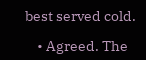best served cold.

    • Agreed. The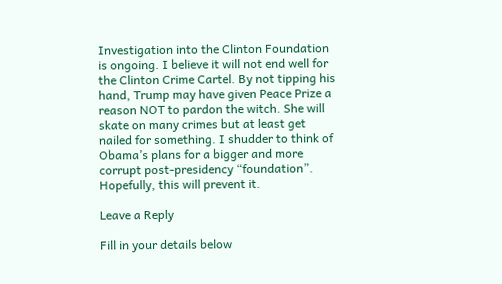Investigation into the Clinton Foundation is ongoing. I believe it will not end well for the Clinton Crime Cartel. By not tipping his hand, Trump may have given Peace Prize a reason NOT to pardon the witch. She will skate on many crimes but at least get nailed for something. I shudder to think of Obama’s plans for a bigger and more corrupt post-presidency “foundation”. Hopefully, this will prevent it.

Leave a Reply

Fill in your details below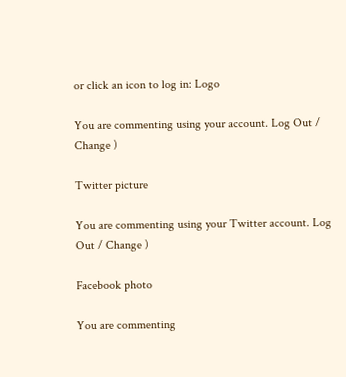or click an icon to log in: Logo

You are commenting using your account. Log Out / Change )

Twitter picture

You are commenting using your Twitter account. Log Out / Change )

Facebook photo

You are commenting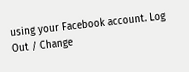using your Facebook account. Log Out / Change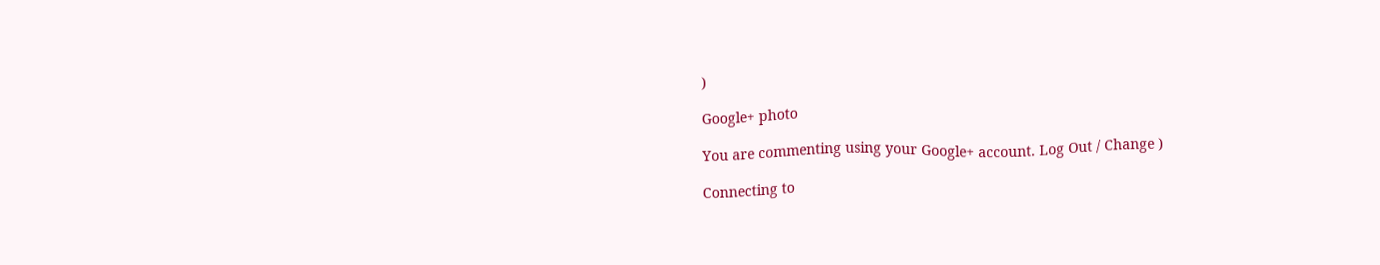)

Google+ photo

You are commenting using your Google+ account. Log Out / Change )

Connecting to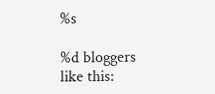%s

%d bloggers like this: